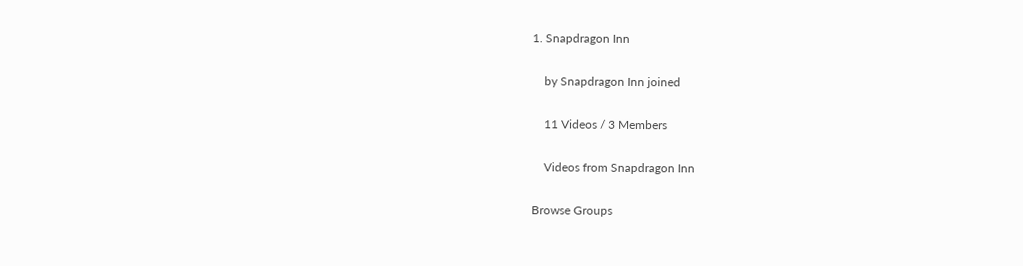1. Snapdragon Inn

    by Snapdragon Inn joined

    11 Videos / 3 Members

    Videos from Snapdragon Inn

Browse Groups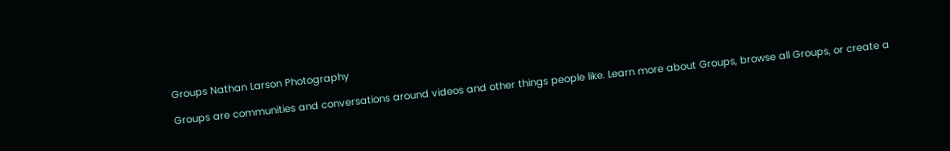Groups Nathan Larson Photography

Groups are communities and conversations around videos and other things people like. Learn more about Groups, browse all Groups, or create a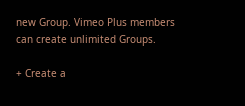new Group. Vimeo Plus members can create unlimited Groups.

+ Create a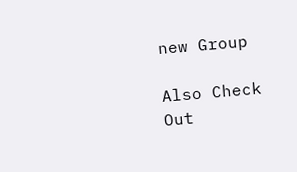new Group

Also Check Out